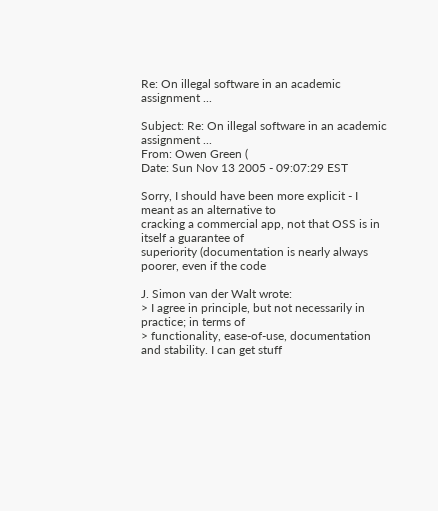Re: On illegal software in an academic assignment ...

Subject: Re: On illegal software in an academic assignment ...
From: Owen Green (
Date: Sun Nov 13 2005 - 09:07:29 EST

Sorry, I should have been more explicit - I meant as an alternative to
cracking a commercial app, not that OSS is in itself a guarantee of
superiority (documentation is nearly always poorer, even if the code

J. Simon van der Walt wrote:
> I agree in principle, but not necessarily in practice; in terms of
> functionality, ease-of-use, documentation and stability. I can get stuff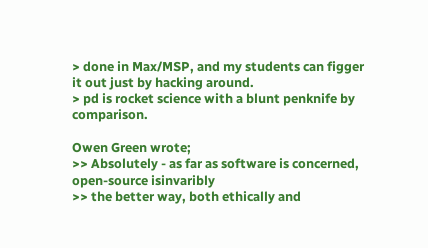> done in Max/MSP, and my students can figger it out just by hacking around.
> pd is rocket science with a blunt penknife by comparison.

Owen Green wrote;
>> Absolutely - as far as software is concerned, open-source isinvaribly
>> the better way, both ethically and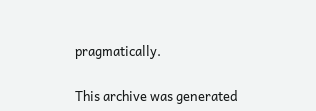pragmatically.

This archive was generated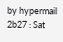by hypermail 2b27 : Sat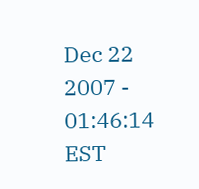Dec 22 2007 - 01:46:14 EST